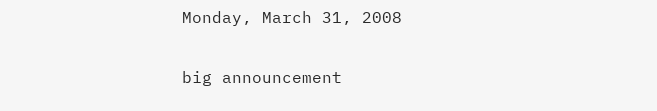Monday, March 31, 2008

big announcement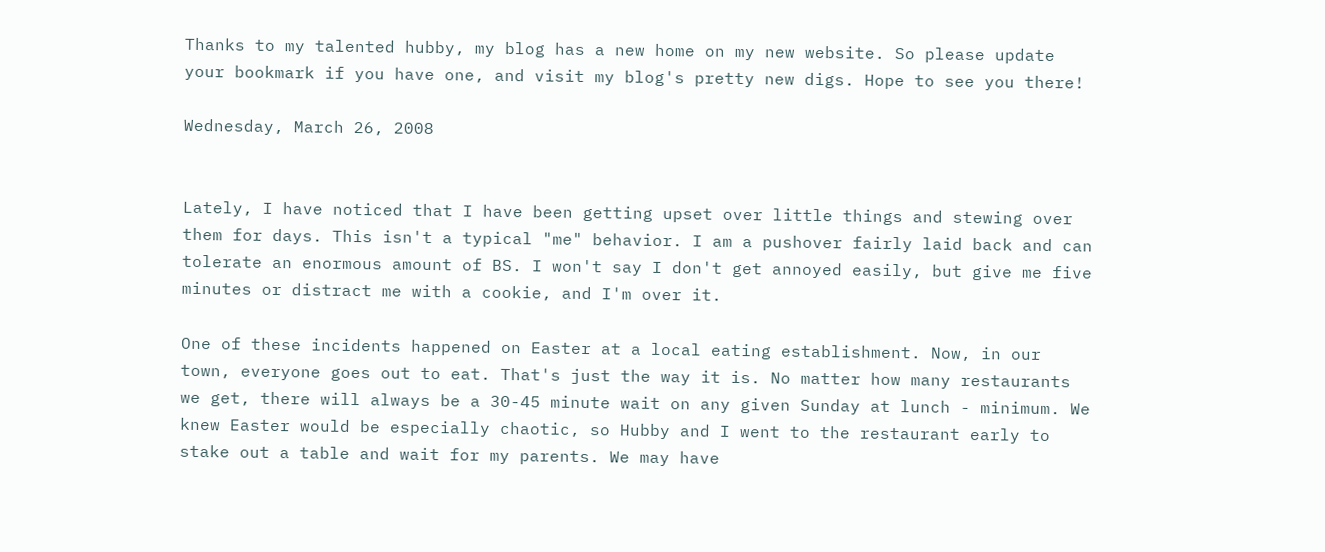Thanks to my talented hubby, my blog has a new home on my new website. So please update your bookmark if you have one, and visit my blog's pretty new digs. Hope to see you there!

Wednesday, March 26, 2008


Lately, I have noticed that I have been getting upset over little things and stewing over them for days. This isn't a typical "me" behavior. I am a pushover fairly laid back and can tolerate an enormous amount of BS. I won't say I don't get annoyed easily, but give me five minutes or distract me with a cookie, and I'm over it.

One of these incidents happened on Easter at a local eating establishment. Now, in our town, everyone goes out to eat. That's just the way it is. No matter how many restaurants we get, there will always be a 30-45 minute wait on any given Sunday at lunch - minimum. We knew Easter would be especially chaotic, so Hubby and I went to the restaurant early to stake out a table and wait for my parents. We may have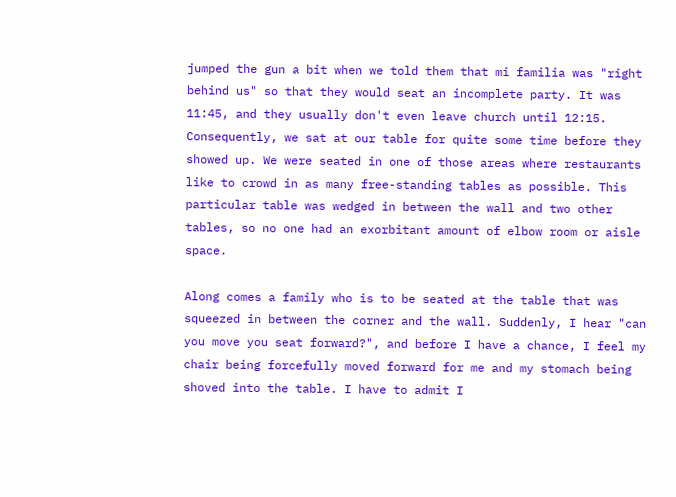jumped the gun a bit when we told them that mi familia was "right behind us" so that they would seat an incomplete party. It was 11:45, and they usually don't even leave church until 12:15. Consequently, we sat at our table for quite some time before they showed up. We were seated in one of those areas where restaurants like to crowd in as many free-standing tables as possible. This particular table was wedged in between the wall and two other tables, so no one had an exorbitant amount of elbow room or aisle space.

Along comes a family who is to be seated at the table that was squeezed in between the corner and the wall. Suddenly, I hear "can you move you seat forward?", and before I have a chance, I feel my chair being forcefully moved forward for me and my stomach being shoved into the table. I have to admit I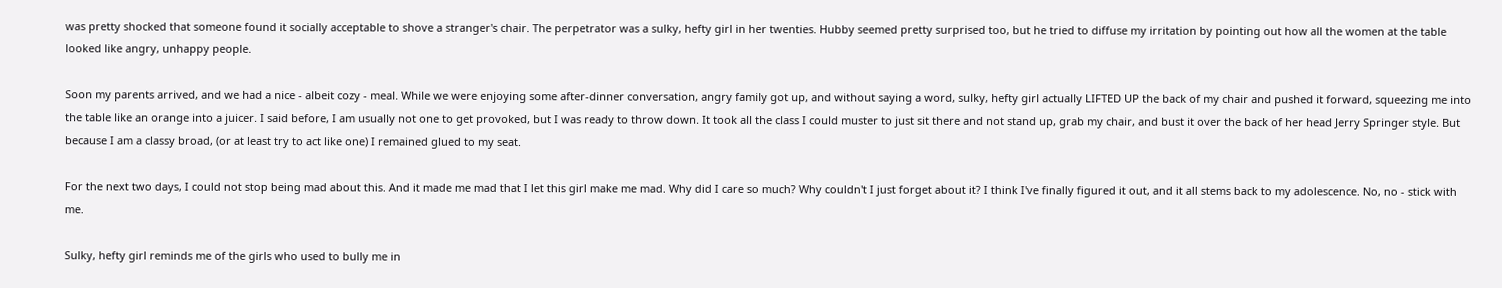was pretty shocked that someone found it socially acceptable to shove a stranger's chair. The perpetrator was a sulky, hefty girl in her twenties. Hubby seemed pretty surprised too, but he tried to diffuse my irritation by pointing out how all the women at the table looked like angry, unhappy people.

Soon my parents arrived, and we had a nice - albeit cozy - meal. While we were enjoying some after-dinner conversation, angry family got up, and without saying a word, sulky, hefty girl actually LIFTED UP the back of my chair and pushed it forward, squeezing me into the table like an orange into a juicer. I said before, I am usually not one to get provoked, but I was ready to throw down. It took all the class I could muster to just sit there and not stand up, grab my chair, and bust it over the back of her head Jerry Springer style. But because I am a classy broad, (or at least try to act like one) I remained glued to my seat.

For the next two days, I could not stop being mad about this. And it made me mad that I let this girl make me mad. Why did I care so much? Why couldn't I just forget about it? I think I've finally figured it out, and it all stems back to my adolescence. No, no - stick with me.

Sulky, hefty girl reminds me of the girls who used to bully me in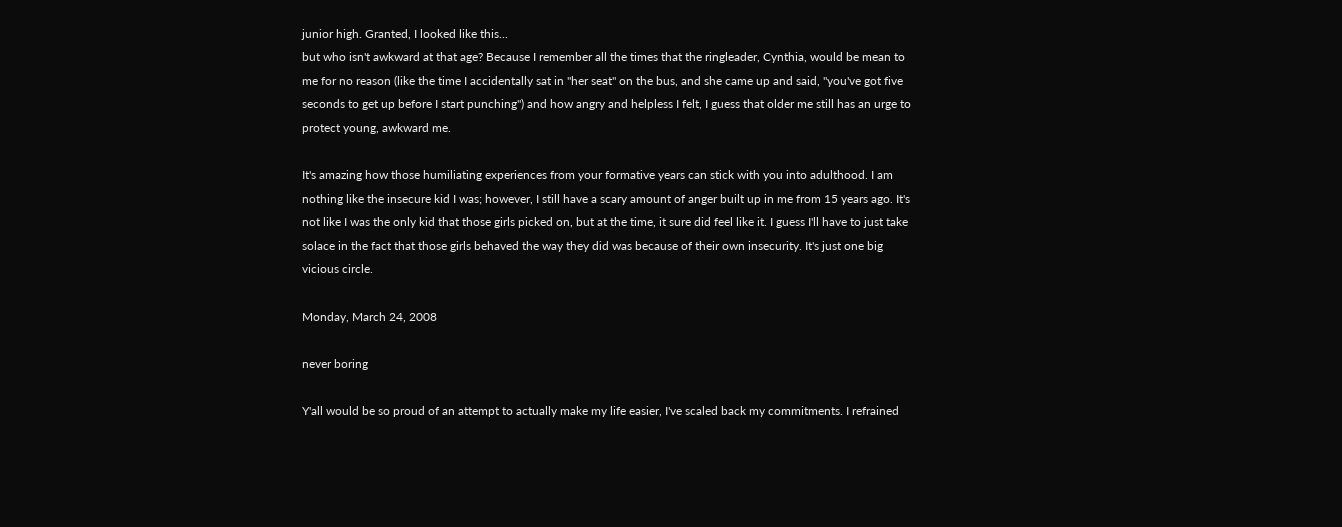junior high. Granted, I looked like this...
but who isn't awkward at that age? Because I remember all the times that the ringleader, Cynthia, would be mean to me for no reason (like the time I accidentally sat in "her seat" on the bus, and she came up and said, "you've got five seconds to get up before I start punching") and how angry and helpless I felt, I guess that older me still has an urge to protect young, awkward me.

It's amazing how those humiliating experiences from your formative years can stick with you into adulthood. I am nothing like the insecure kid I was; however, I still have a scary amount of anger built up in me from 15 years ago. It's not like I was the only kid that those girls picked on, but at the time, it sure did feel like it. I guess I'll have to just take solace in the fact that those girls behaved the way they did was because of their own insecurity. It's just one big vicious circle.

Monday, March 24, 2008

never boring

Y'all would be so proud of an attempt to actually make my life easier, I've scaled back my commitments. I refrained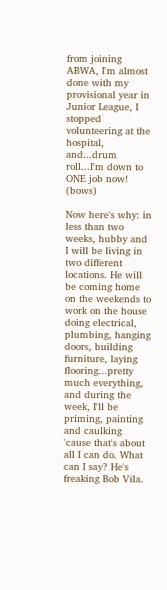from joining ABWA, I'm almost done with my provisional year in Junior League, I stopped volunteering at the hospital, and...drum roll...I'm down to ONE job now! (bows)

Now here's why: in less than two weeks, hubby and I will be living in two different locations. He will be coming home on the weekends to work on the house doing electrical, plumbing, hanging doors, building furniture, laying flooring...pretty much everything, and during the week, I'll be priming, painting and caulking 'cause that's about all I can do. What can I say? He's freaking Bob Vila.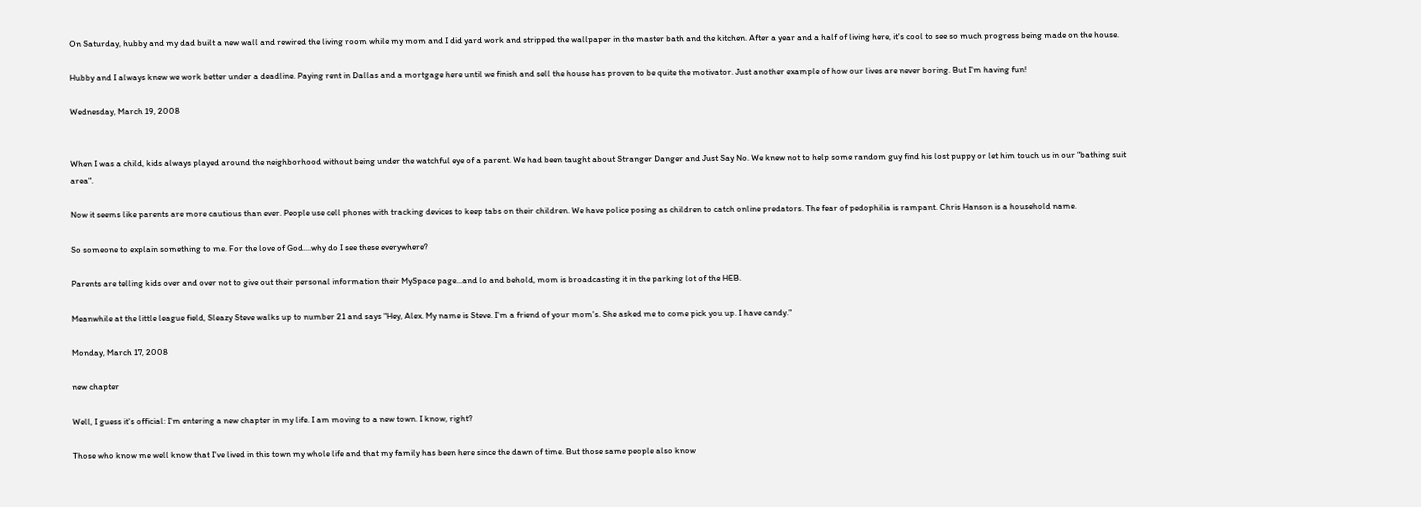On Saturday, hubby and my dad built a new wall and rewired the living room while my mom and I did yard work and stripped the wallpaper in the master bath and the kitchen. After a year and a half of living here, it's cool to see so much progress being made on the house.

Hubby and I always knew we work better under a deadline. Paying rent in Dallas and a mortgage here until we finish and sell the house has proven to be quite the motivator. Just another example of how our lives are never boring. But I'm having fun!

Wednesday, March 19, 2008


When I was a child, kids always played around the neighborhood without being under the watchful eye of a parent. We had been taught about Stranger Danger and Just Say No. We knew not to help some random guy find his lost puppy or let him touch us in our "bathing suit area".

Now it seems like parents are more cautious than ever. People use cell phones with tracking devices to keep tabs on their children. We have police posing as children to catch online predators. The fear of pedophilia is rampant. Chris Hanson is a household name.

So someone to explain something to me. For the love of God....why do I see these everywhere?

Parents are telling kids over and over not to give out their personal information their MySpace page...and lo and behold, mom is broadcasting it in the parking lot of the HEB.

Meanwhile at the little league field, Sleazy Steve walks up to number 21 and says "Hey, Alex. My name is Steve. I'm a friend of your mom's. She asked me to come pick you up. I have candy."

Monday, March 17, 2008

new chapter

Well, I guess it's official: I'm entering a new chapter in my life. I am moving to a new town. I know, right?

Those who know me well know that I've lived in this town my whole life and that my family has been here since the dawn of time. But those same people also know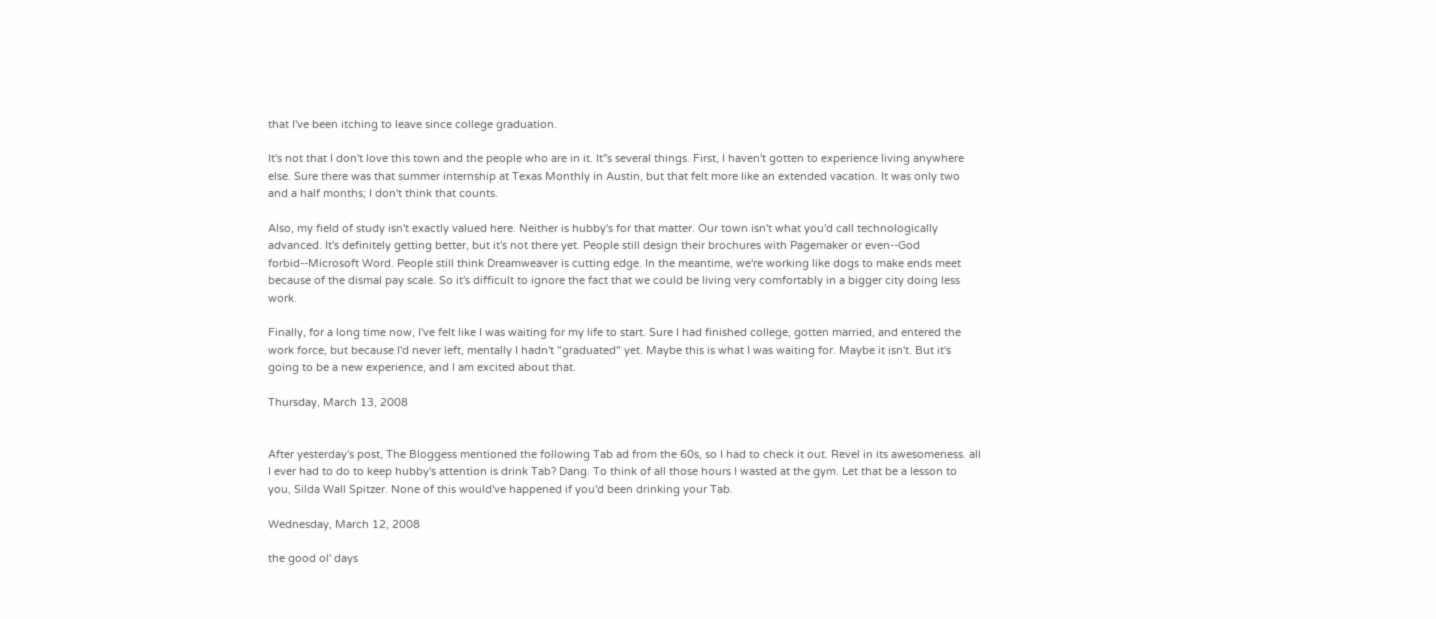that I've been itching to leave since college graduation.

It's not that I don't love this town and the people who are in it. It''s several things. First, I haven't gotten to experience living anywhere else. Sure there was that summer internship at Texas Monthly in Austin, but that felt more like an extended vacation. It was only two and a half months; I don't think that counts.

Also, my field of study isn't exactly valued here. Neither is hubby's for that matter. Our town isn't what you'd call technologically advanced. It's definitely getting better, but it's not there yet. People still design their brochures with Pagemaker or even--God forbid--Microsoft Word. People still think Dreamweaver is cutting edge. In the meantime, we're working like dogs to make ends meet because of the dismal pay scale. So it's difficult to ignore the fact that we could be living very comfortably in a bigger city doing less work.

Finally, for a long time now, I've felt like I was waiting for my life to start. Sure I had finished college, gotten married, and entered the work force, but because I'd never left, mentally I hadn't "graduated" yet. Maybe this is what I was waiting for. Maybe it isn't. But it's going to be a new experience, and I am excited about that.

Thursday, March 13, 2008


After yesterday's post, The Bloggess mentioned the following Tab ad from the 60s, so I had to check it out. Revel in its awesomeness. all I ever had to do to keep hubby's attention is drink Tab? Dang. To think of all those hours I wasted at the gym. Let that be a lesson to you, Silda Wall Spitzer. None of this would've happened if you'd been drinking your Tab.

Wednesday, March 12, 2008

the good ol' days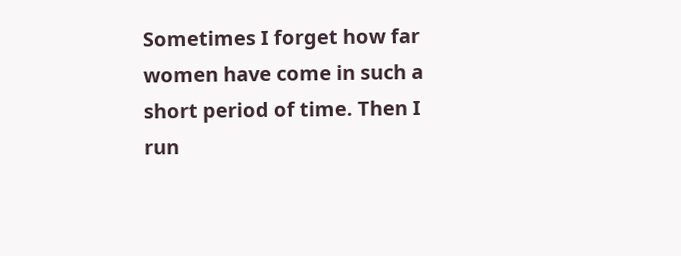Sometimes I forget how far women have come in such a short period of time. Then I run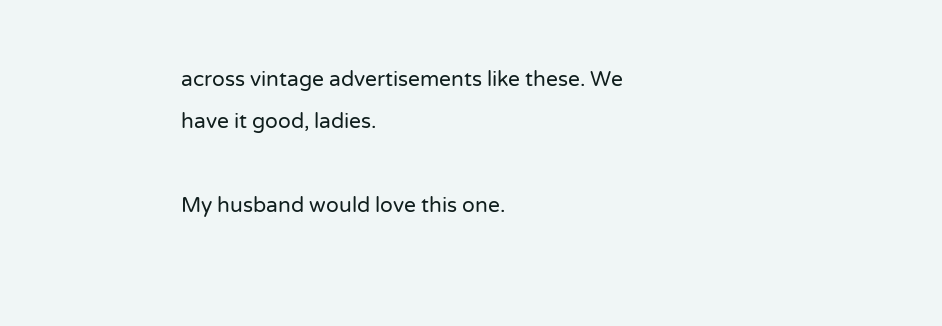across vintage advertisements like these. We have it good, ladies.

My husband would love this one.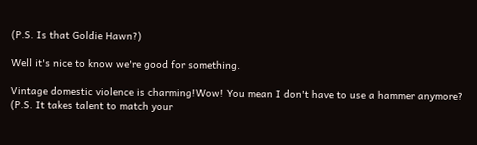(P.S. Is that Goldie Hawn?)

Well it's nice to know we're good for something.

Vintage domestic violence is charming!Wow! You mean I don't have to use a hammer anymore?
(P.S. It takes talent to match your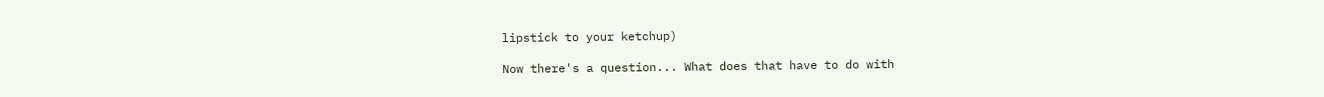lipstick to your ketchup)

Now there's a question... What does that have to do with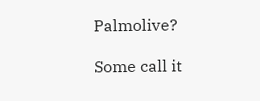Palmolive?

Some call it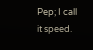Pep; I call it speed.